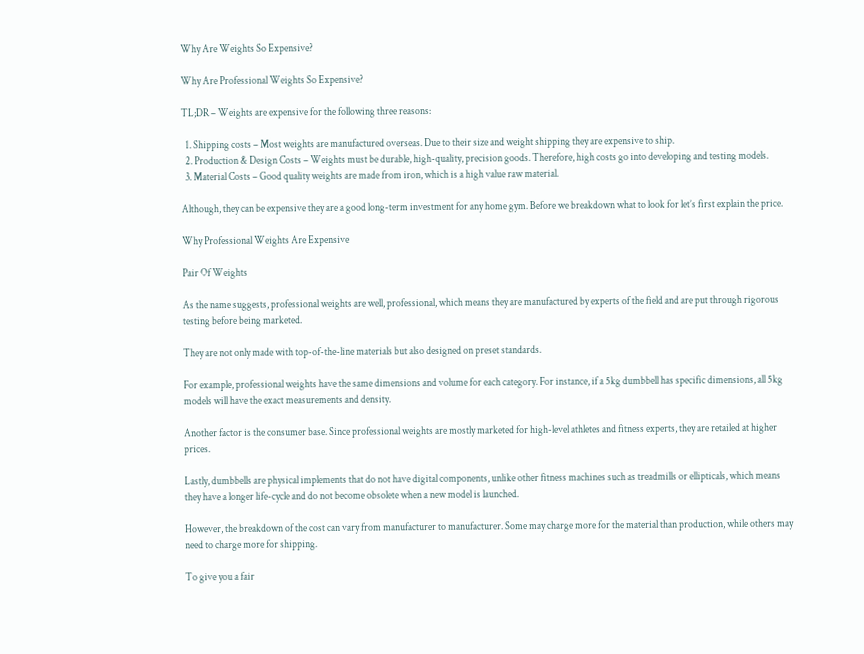Why Are Weights So Expensive?

Why Are Professional Weights So Expensive?

TL;DR – Weights are expensive for the following three reasons:

  1. Shipping costs – Most weights are manufactured overseas. Due to their size and weight shipping they are expensive to ship.
  2. Production & Design Costs – Weights must be durable, high-quality, precision goods. Therefore, high costs go into developing and testing models.
  3. Material Costs – Good quality weights are made from iron, which is a high value raw material.

Although, they can be expensive they are a good long-term investment for any home gym. Before we breakdown what to look for let’s first explain the price.

Why Professional Weights Are Expensive

Pair Of Weights

As the name suggests, professional weights are well, professional, which means they are manufactured by experts of the field and are put through rigorous testing before being marketed.

They are not only made with top-of-the-line materials but also designed on preset standards.

For example, professional weights have the same dimensions and volume for each category. For instance, if a 5kg dumbbell has specific dimensions, all 5kg models will have the exact measurements and density.

Another factor is the consumer base. Since professional weights are mostly marketed for high-level athletes and fitness experts, they are retailed at higher prices.

Lastly, dumbbells are physical implements that do not have digital components, unlike other fitness machines such as treadmills or ellipticals, which means they have a longer life-cycle and do not become obsolete when a new model is launched.

However, the breakdown of the cost can vary from manufacturer to manufacturer. Some may charge more for the material than production, while others may need to charge more for shipping.

To give you a fair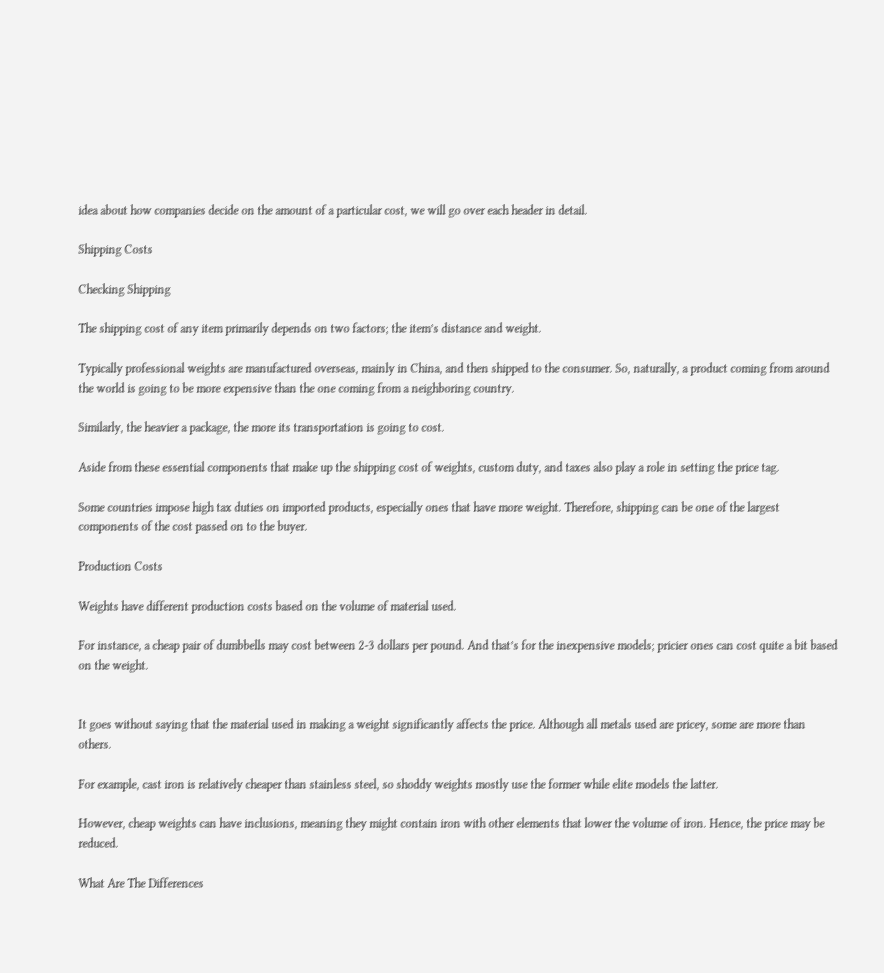idea about how companies decide on the amount of a particular cost, we will go over each header in detail.

Shipping Costs

Checking Shipping

The shipping cost of any item primarily depends on two factors; the item’s distance and weight.

Typically professional weights are manufactured overseas, mainly in China, and then shipped to the consumer. So, naturally, a product coming from around the world is going to be more expensive than the one coming from a neighboring country.

Similarly, the heavier a package, the more its transportation is going to cost.

Aside from these essential components that make up the shipping cost of weights, custom duty, and taxes also play a role in setting the price tag.

Some countries impose high tax duties on imported products, especially ones that have more weight. Therefore, shipping can be one of the largest components of the cost passed on to the buyer.

Production Costs

Weights have different production costs based on the volume of material used.

For instance, a cheap pair of dumbbells may cost between 2-3 dollars per pound. And that’s for the inexpensive models; pricier ones can cost quite a bit based on the weight.


It goes without saying that the material used in making a weight significantly affects the price. Although all metals used are pricey, some are more than others.

For example, cast iron is relatively cheaper than stainless steel, so shoddy weights mostly use the former while elite models the latter.

However, cheap weights can have inclusions, meaning they might contain iron with other elements that lower the volume of iron. Hence, the price may be reduced.

What Are The Differences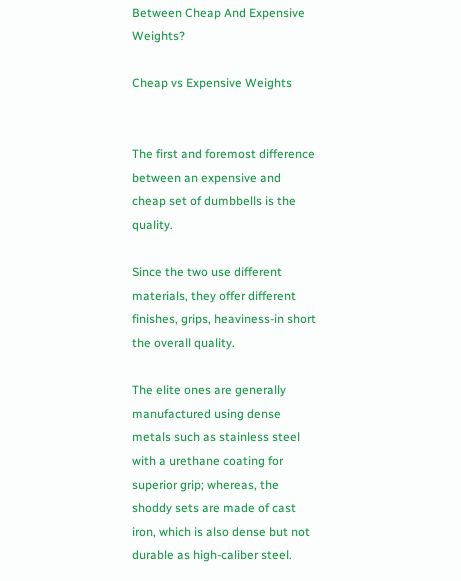Between Cheap And Expensive Weights?

Cheap vs Expensive Weights


The first and foremost difference between an expensive and cheap set of dumbbells is the quality.

Since the two use different materials, they offer different finishes, grips, heaviness-in short the overall quality.

The elite ones are generally manufactured using dense metals such as stainless steel with a urethane coating for superior grip; whereas, the shoddy sets are made of cast iron, which is also dense but not durable as high-caliber steel.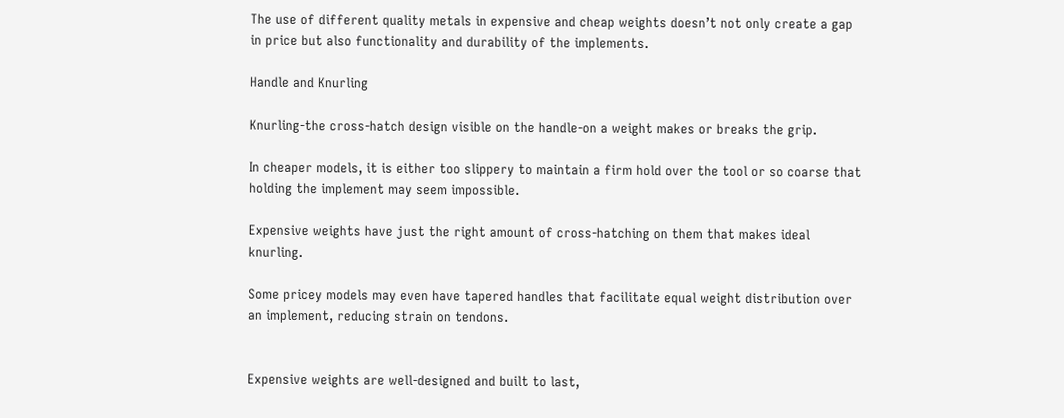The use of different quality metals in expensive and cheap weights doesn’t not only create a gap in price but also functionality and durability of the implements.

Handle and Knurling

Knurling-the cross-hatch design visible on the handle-on a weight makes or breaks the grip.

In cheaper models, it is either too slippery to maintain a firm hold over the tool or so coarse that holding the implement may seem impossible.

Expensive weights have just the right amount of cross-hatching on them that makes ideal knurling.

Some pricey models may even have tapered handles that facilitate equal weight distribution over an implement, reducing strain on tendons.


Expensive weights are well-designed and built to last,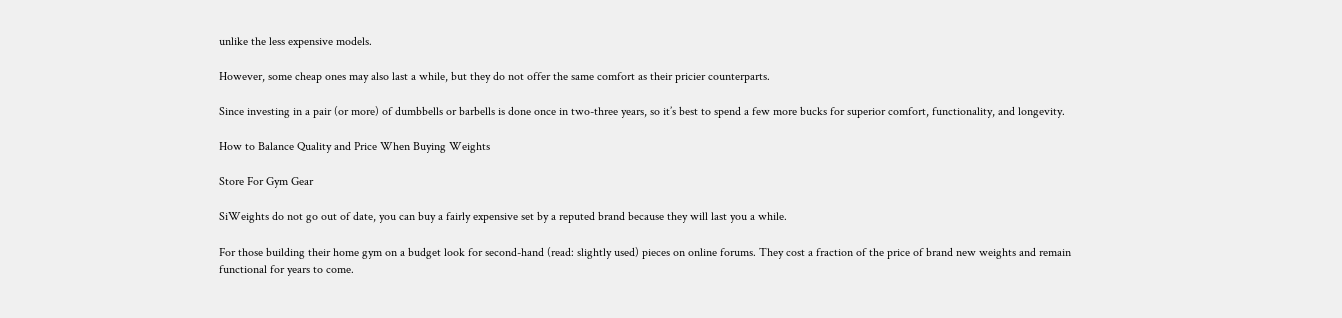unlike the less expensive models.

However, some cheap ones may also last a while, but they do not offer the same comfort as their pricier counterparts.

Since investing in a pair (or more) of dumbbells or barbells is done once in two-three years, so it’s best to spend a few more bucks for superior comfort, functionality, and longevity.

How to Balance Quality and Price When Buying Weights

Store For Gym Gear

SiWeights do not go out of date, you can buy a fairly expensive set by a reputed brand because they will last you a while.

For those building their home gym on a budget look for second-hand (read: slightly used) pieces on online forums. They cost a fraction of the price of brand new weights and remain functional for years to come.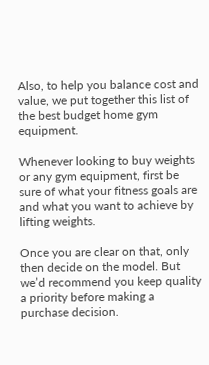Also, to help you balance cost and value, we put together this list of the best budget home gym equipment.

Whenever looking to buy weights or any gym equipment, first be sure of what your fitness goals are and what you want to achieve by lifting weights.

Once you are clear on that, only then decide on the model. But we’d recommend you keep quality a priority before making a purchase decision.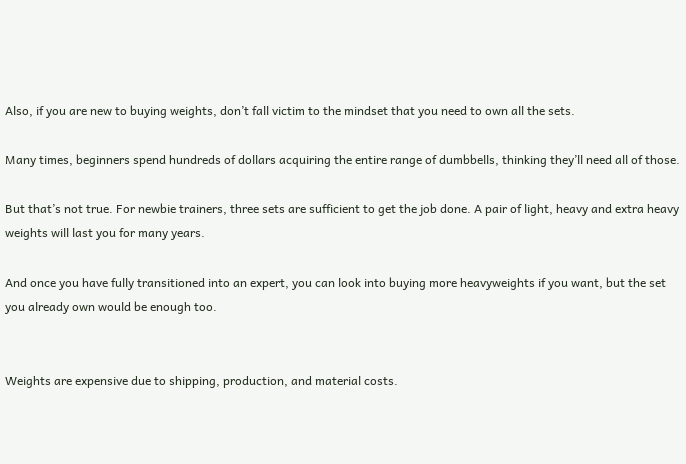Also, if you are new to buying weights, don’t fall victim to the mindset that you need to own all the sets.

Many times, beginners spend hundreds of dollars acquiring the entire range of dumbbells, thinking they’ll need all of those.

But that’s not true. For newbie trainers, three sets are sufficient to get the job done. A pair of light, heavy and extra heavy weights will last you for many years.

And once you have fully transitioned into an expert, you can look into buying more heavyweights if you want, but the set you already own would be enough too.


Weights are expensive due to shipping, production, and material costs.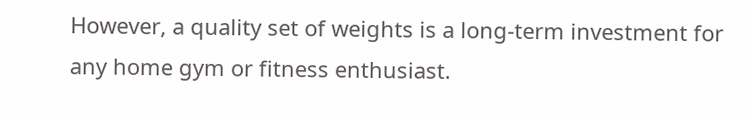However, a quality set of weights is a long-term investment for any home gym or fitness enthusiast.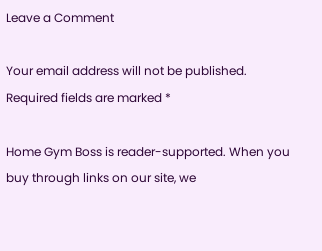Leave a Comment

Your email address will not be published. Required fields are marked *

Home Gym Boss is reader-supported. When you buy through links on our site, we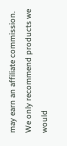may earn an affiliate commission. We only recommend products we would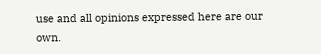use and all opinions expressed here are our own.